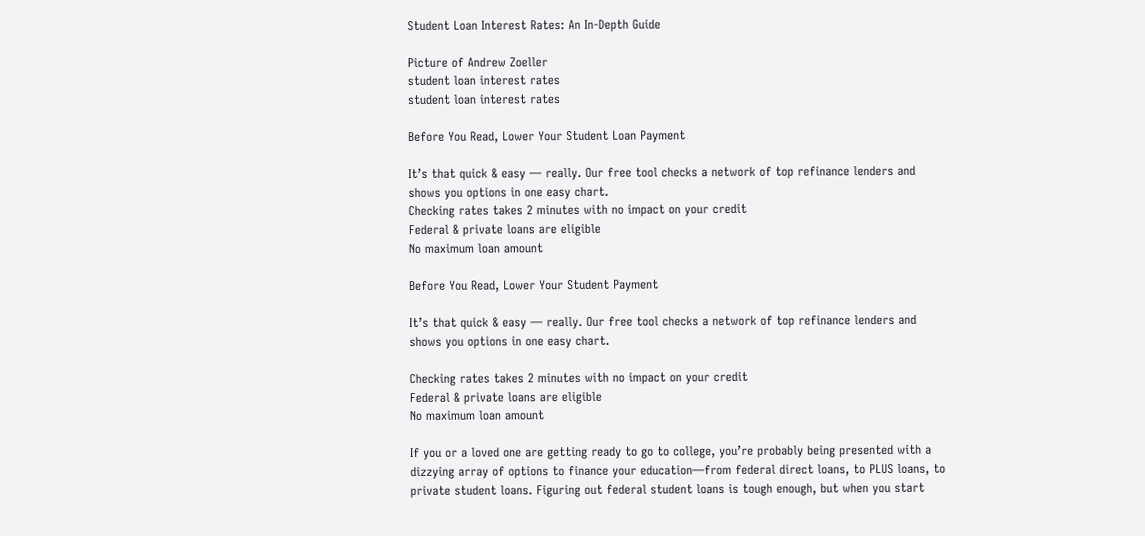Student Loan Interest Rates: An In-Depth Guide

Picture of Andrew Zoeller
student loan interest rates
student loan interest rates

Before You Read, Lower Your Student Loan Payment

It’s that quick & easy — really. Our free tool checks a network of top refinance lenders and shows you options in one easy chart.
Checking rates takes 2 minutes with no impact on your credit
Federal & private loans are eligible
No maximum loan amount

Before You Read, Lower Your Student Payment

It’s that quick & easy — really. Our free tool checks a network of top refinance lenders and shows you options in one easy chart.

Checking rates takes 2 minutes with no impact on your credit
Federal & private loans are eligible
No maximum loan amount

If you or a loved one are getting ready to go to college, you’re probably being presented with a dizzying array of options to finance your education—from federal direct loans, to PLUS loans, to private student loans. Figuring out federal student loans is tough enough, but when you start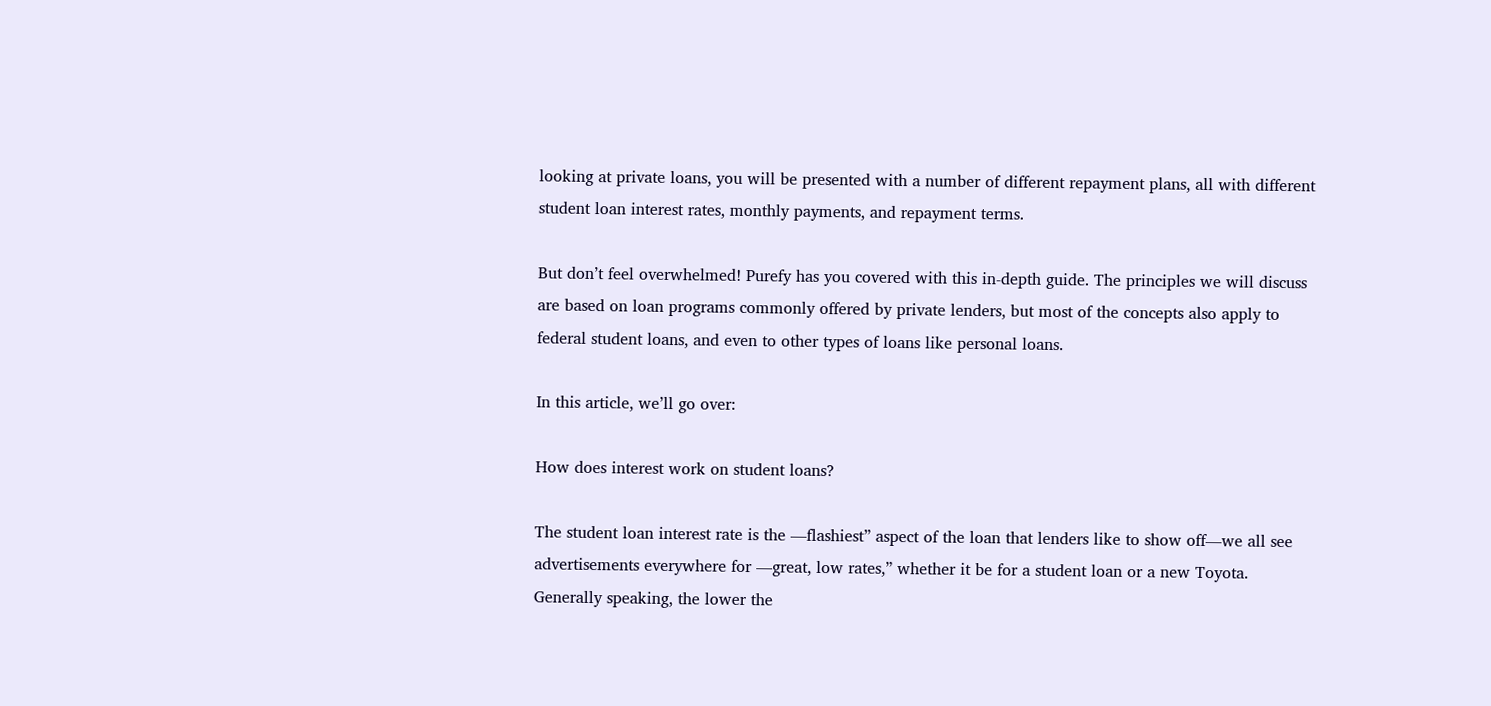looking at private loans, you will be presented with a number of different repayment plans, all with different student loan interest rates, monthly payments, and repayment terms.

But don’t feel overwhelmed! Purefy has you covered with this in-depth guide. The principles we will discuss are based on loan programs commonly offered by private lenders, but most of the concepts also apply to federal student loans, and even to other types of loans like personal loans.

In this article, we’ll go over:

How does interest work on student loans?

The student loan interest rate is the —flashiest” aspect of the loan that lenders like to show off—we all see advertisements everywhere for —great, low rates,” whether it be for a student loan or a new Toyota. Generally speaking, the lower the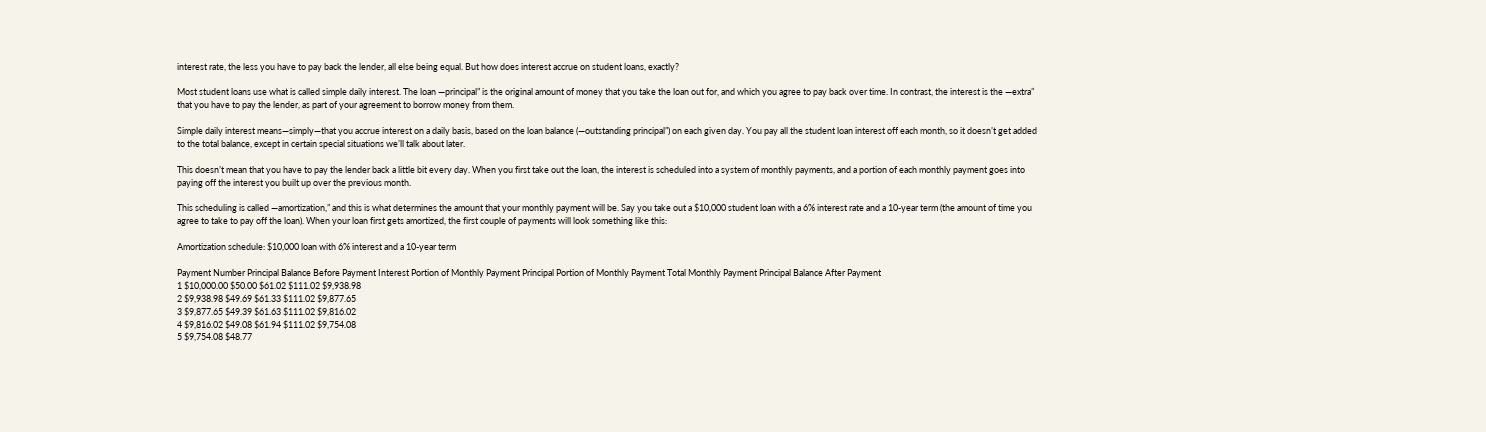interest rate, the less you have to pay back the lender, all else being equal. But how does interest accrue on student loans, exactly?

Most student loans use what is called simple daily interest. The loan —principal” is the original amount of money that you take the loan out for, and which you agree to pay back over time. In contrast, the interest is the —extra” that you have to pay the lender, as part of your agreement to borrow money from them.

Simple daily interest means—simply—that you accrue interest on a daily basis, based on the loan balance (—outstanding principal”) on each given day. You pay all the student loan interest off each month, so it doesn’t get added to the total balance, except in certain special situations we’ll talk about later.

This doesn’t mean that you have to pay the lender back a little bit every day. When you first take out the loan, the interest is scheduled into a system of monthly payments, and a portion of each monthly payment goes into paying off the interest you built up over the previous month.

This scheduling is called —amortization,” and this is what determines the amount that your monthly payment will be. Say you take out a $10,000 student loan with a 6% interest rate and a 10-year term (the amount of time you agree to take to pay off the loan). When your loan first gets amortized, the first couple of payments will look something like this:

Amortization schedule: $10,000 loan with 6% interest and a 10-year term

Payment Number Principal Balance Before Payment Interest Portion of Monthly Payment Principal Portion of Monthly Payment Total Monthly Payment Principal Balance After Payment
1 $10,000.00 $50.00 $61.02 $111.02 $9,938.98
2 $9,938.98 $49.69 $61.33 $111.02 $9,877.65
3 $9,877.65 $49.39 $61.63 $111.02 $9,816.02
4 $9,816.02 $49.08 $61.94 $111.02 $9,754.08
5 $9,754.08 $48.77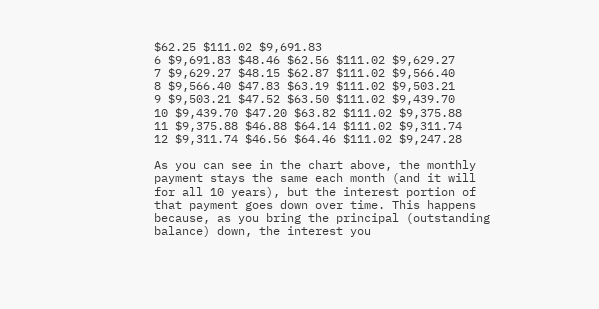$62.25 $111.02 $9,691.83
6 $9,691.83 $48.46 $62.56 $111.02 $9,629.27
7 $9,629.27 $48.15 $62.87 $111.02 $9,566.40
8 $9,566.40 $47.83 $63.19 $111.02 $9,503.21
9 $9,503.21 $47.52 $63.50 $111.02 $9,439.70
10 $9,439.70 $47.20 $63.82 $111.02 $9,375.88
11 $9,375.88 $46.88 $64.14 $111.02 $9,311.74
12 $9,311.74 $46.56 $64.46 $111.02 $9,247.28

As you can see in the chart above, the monthly payment stays the same each month (and it will for all 10 years), but the interest portion of that payment goes down over time. This happens because, as you bring the principal (outstanding balance) down, the interest you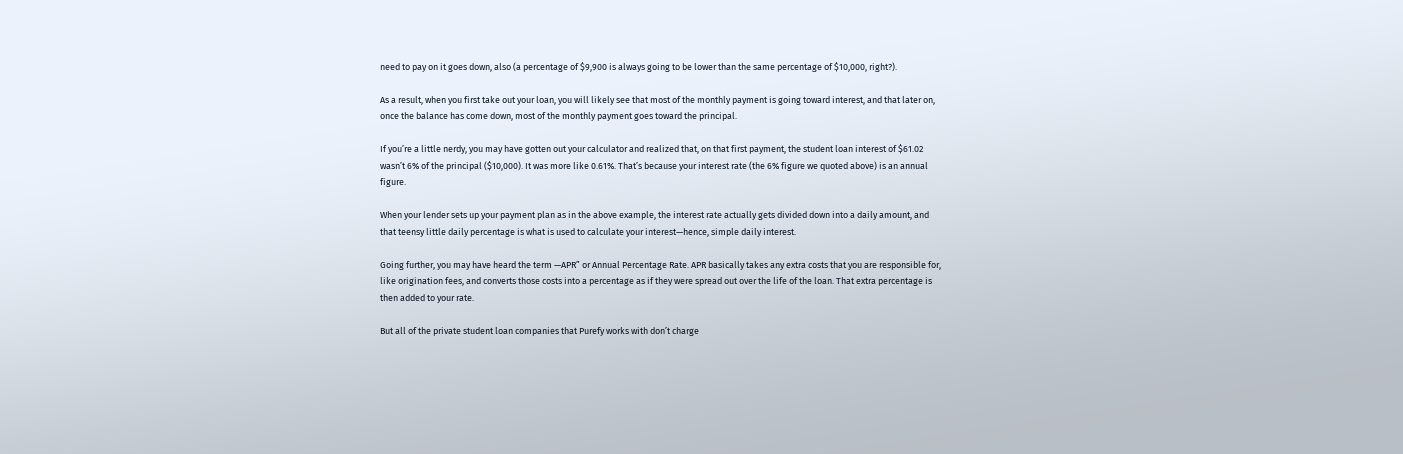need to pay on it goes down, also (a percentage of $9,900 is always going to be lower than the same percentage of $10,000, right?).

As a result, when you first take out your loan, you will likely see that most of the monthly payment is going toward interest, and that later on, once the balance has come down, most of the monthly payment goes toward the principal.

If you’re a little nerdy, you may have gotten out your calculator and realized that, on that first payment, the student loan interest of $61.02 wasn’t 6% of the principal ($10,000). It was more like 0.61%. That’s because your interest rate (the 6% figure we quoted above) is an annual figure.

When your lender sets up your payment plan as in the above example, the interest rate actually gets divided down into a daily amount, and that teensy little daily percentage is what is used to calculate your interest—hence, simple daily interest.

Going further, you may have heard the term —APR” or Annual Percentage Rate. APR basically takes any extra costs that you are responsible for, like origination fees, and converts those costs into a percentage as if they were spread out over the life of the loan. That extra percentage is then added to your rate.

But all of the private student loan companies that Purefy works with don’t charge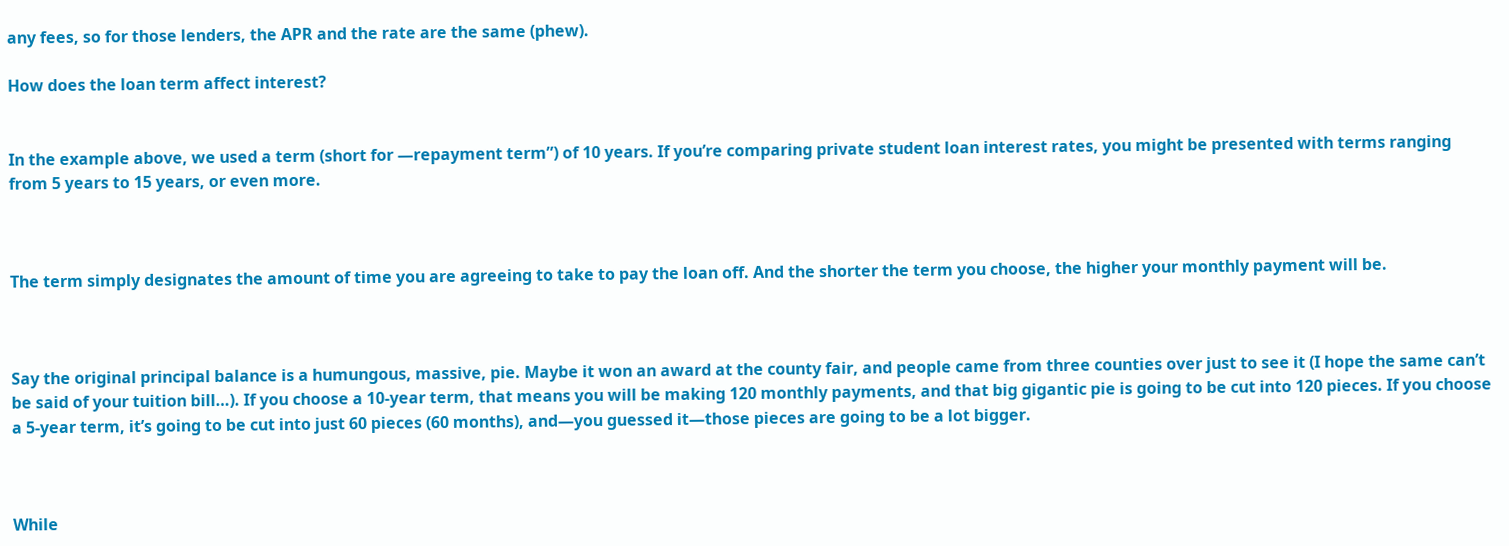any fees, so for those lenders, the APR and the rate are the same (phew).

How does the loan term affect interest?


In the example above, we used a term (short for —repayment term”) of 10 years. If you’re comparing private student loan interest rates, you might be presented with terms ranging from 5 years to 15 years, or even more.



The term simply designates the amount of time you are agreeing to take to pay the loan off. And the shorter the term you choose, the higher your monthly payment will be.



Say the original principal balance is a humungous, massive, pie. Maybe it won an award at the county fair, and people came from three counties over just to see it (I hope the same can’t be said of your tuition bill…). If you choose a 10-year term, that means you will be making 120 monthly payments, and that big gigantic pie is going to be cut into 120 pieces. If you choose a 5-year term, it’s going to be cut into just 60 pieces (60 months), and—you guessed it—those pieces are going to be a lot bigger.



While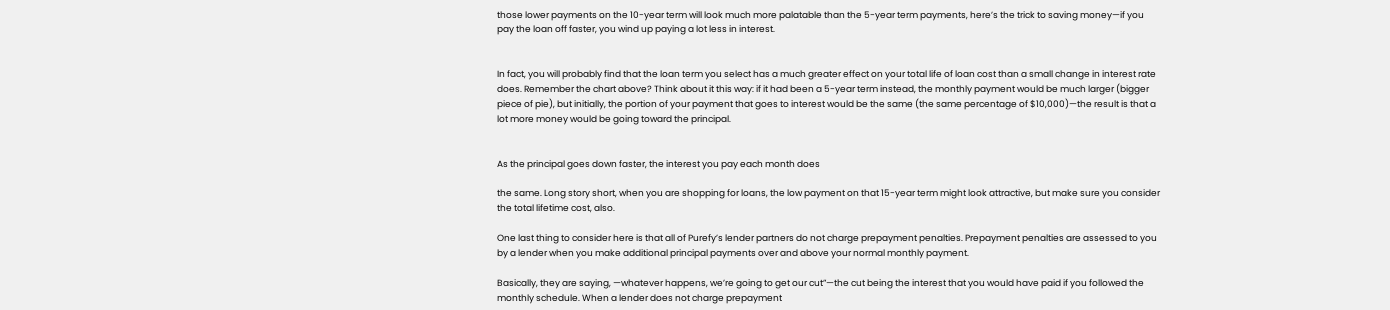those lower payments on the 10-year term will look much more palatable than the 5-year term payments, here’s the trick to saving money—if you pay the loan off faster, you wind up paying a lot less in interest.


In fact, you will probably find that the loan term you select has a much greater effect on your total life of loan cost than a small change in interest rate does. Remember the chart above? Think about it this way: if it had been a 5-year term instead, the monthly payment would be much larger (bigger piece of pie), but initially, the portion of your payment that goes to interest would be the same (the same percentage of $10,000)—the result is that a lot more money would be going toward the principal.


As the principal goes down faster, the interest you pay each month does

the same. Long story short, when you are shopping for loans, the low payment on that 15-year term might look attractive, but make sure you consider the total lifetime cost, also.

One last thing to consider here is that all of Purefy’s lender partners do not charge prepayment penalties. Prepayment penalties are assessed to you by a lender when you make additional principal payments over and above your normal monthly payment.

Basically, they are saying, —whatever happens, we’re going to get our cut”—the cut being the interest that you would have paid if you followed the monthly schedule. When a lender does not charge prepayment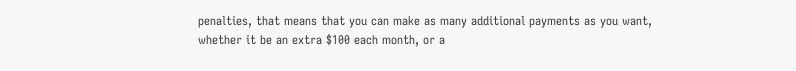penalties, that means that you can make as many additional payments as you want, whether it be an extra $100 each month, or a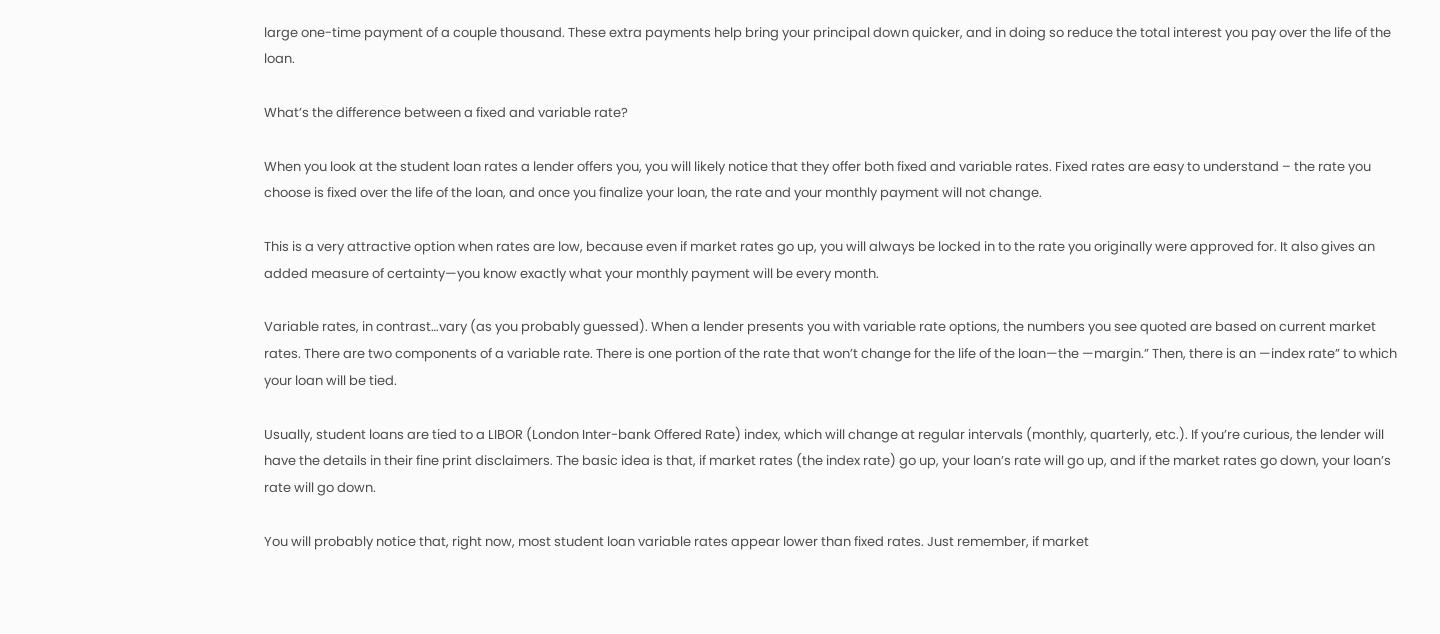large one-time payment of a couple thousand. These extra payments help bring your principal down quicker, and in doing so reduce the total interest you pay over the life of the loan.

What’s the difference between a fixed and variable rate?

When you look at the student loan rates a lender offers you, you will likely notice that they offer both fixed and variable rates. Fixed rates are easy to understand – the rate you choose is fixed over the life of the loan, and once you finalize your loan, the rate and your monthly payment will not change.

This is a very attractive option when rates are low, because even if market rates go up, you will always be locked in to the rate you originally were approved for. It also gives an added measure of certainty—you know exactly what your monthly payment will be every month.

Variable rates, in contrast…vary (as you probably guessed). When a lender presents you with variable rate options, the numbers you see quoted are based on current market rates. There are two components of a variable rate. There is one portion of the rate that won’t change for the life of the loan—the —margin.” Then, there is an —index rate” to which your loan will be tied.

Usually, student loans are tied to a LIBOR (London Inter-bank Offered Rate) index, which will change at regular intervals (monthly, quarterly, etc.). If you’re curious, the lender will have the details in their fine print disclaimers. The basic idea is that, if market rates (the index rate) go up, your loan’s rate will go up, and if the market rates go down, your loan’s rate will go down.

You will probably notice that, right now, most student loan variable rates appear lower than fixed rates. Just remember, if market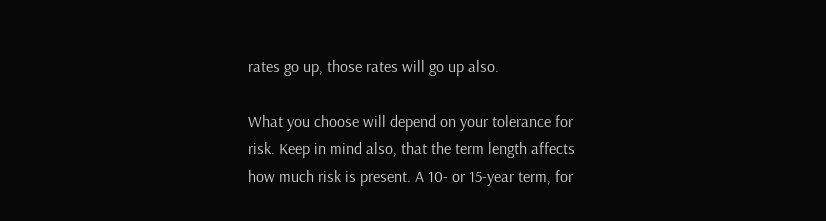rates go up, those rates will go up also.

What you choose will depend on your tolerance for risk. Keep in mind also, that the term length affects how much risk is present. A 10- or 15-year term, for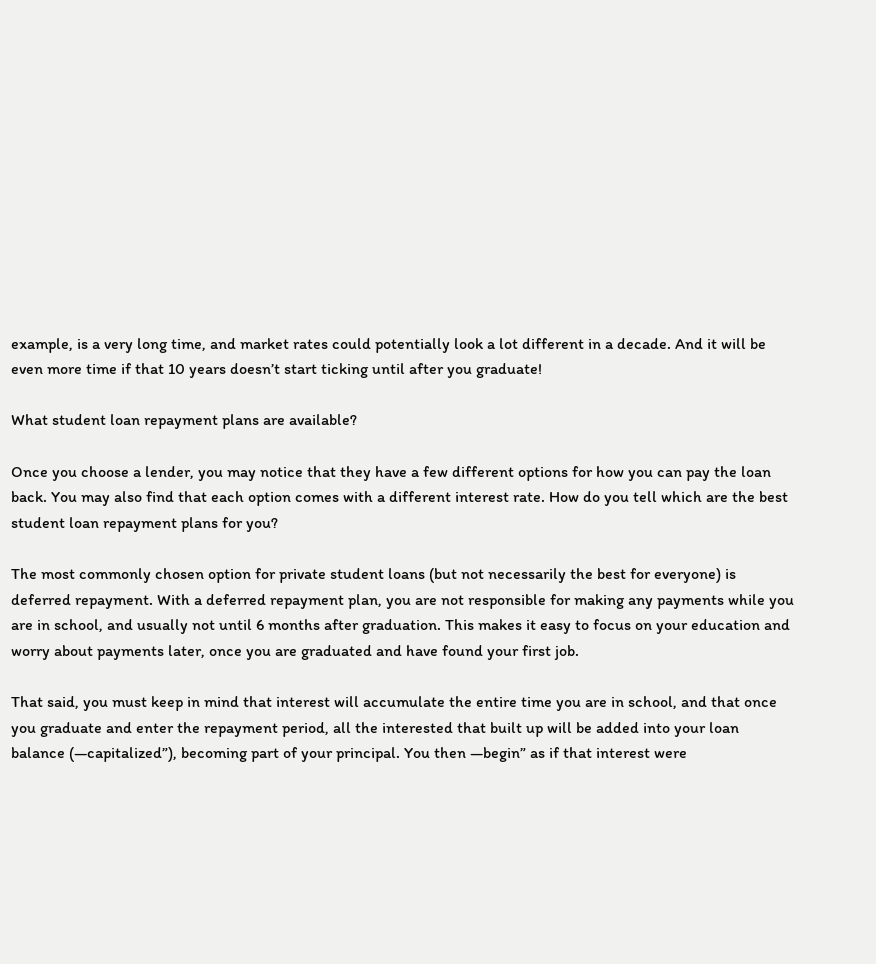example, is a very long time, and market rates could potentially look a lot different in a decade. And it will be even more time if that 10 years doesn’t start ticking until after you graduate!

What student loan repayment plans are available?

Once you choose a lender, you may notice that they have a few different options for how you can pay the loan back. You may also find that each option comes with a different interest rate. How do you tell which are the best student loan repayment plans for you?

The most commonly chosen option for private student loans (but not necessarily the best for everyone) is deferred repayment. With a deferred repayment plan, you are not responsible for making any payments while you are in school, and usually not until 6 months after graduation. This makes it easy to focus on your education and worry about payments later, once you are graduated and have found your first job.

That said, you must keep in mind that interest will accumulate the entire time you are in school, and that once you graduate and enter the repayment period, all the interested that built up will be added into your loan balance (—capitalized”), becoming part of your principal. You then —begin” as if that interest were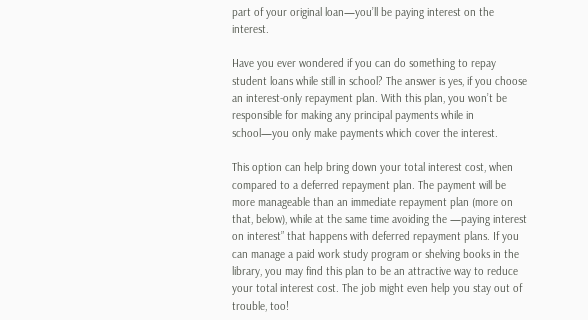part of your original loan—you’ll be paying interest on the interest.

Have you ever wondered if you can do something to repay student loans while still in school? The answer is yes, if you choose an interest-only repayment plan. With this plan, you won’t be responsible for making any principal payments while in school—you only make payments which cover the interest.

This option can help bring down your total interest cost, when compared to a deferred repayment plan. The payment will be more manageable than an immediate repayment plan (more on that, below), while at the same time avoiding the —paying interest on interest” that happens with deferred repayment plans. If you can manage a paid work study program or shelving books in the library, you may find this plan to be an attractive way to reduce your total interest cost. The job might even help you stay out of trouble, too!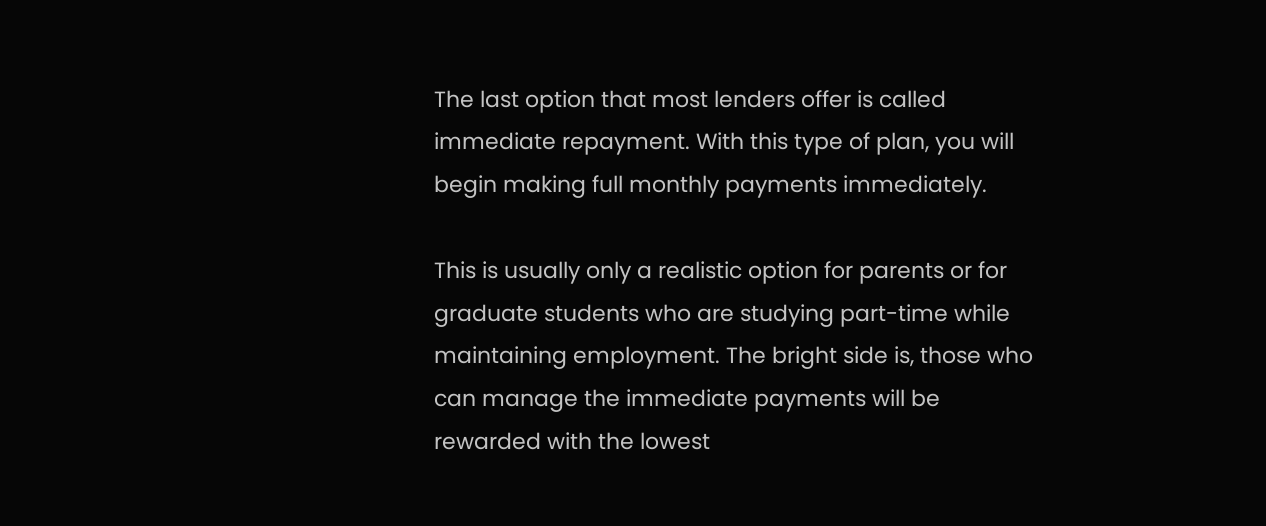The last option that most lenders offer is called immediate repayment. With this type of plan, you will begin making full monthly payments immediately.

This is usually only a realistic option for parents or for graduate students who are studying part-time while maintaining employment. The bright side is, those who can manage the immediate payments will be rewarded with the lowest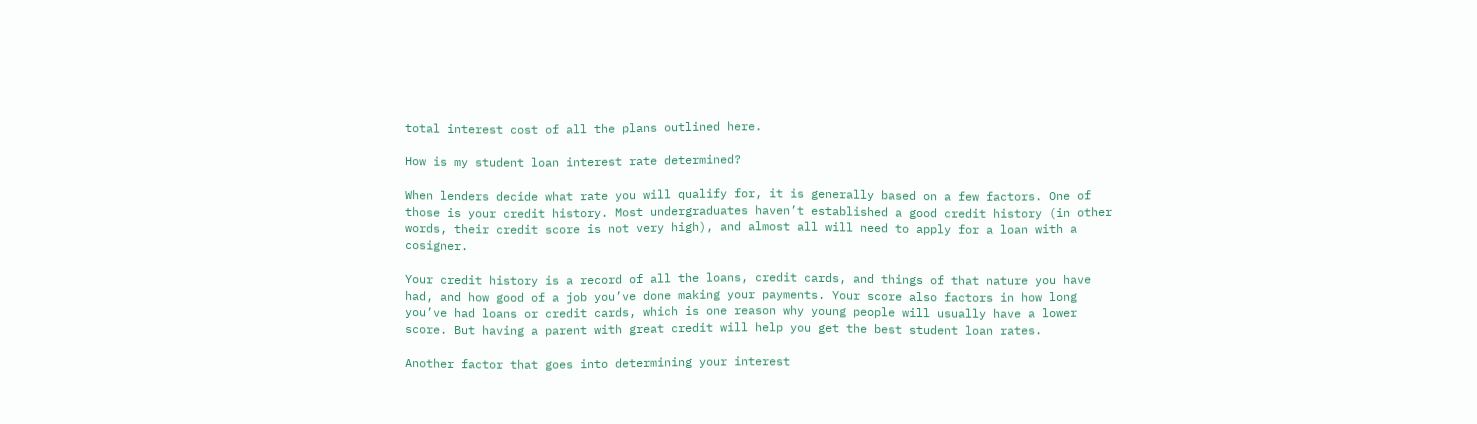total interest cost of all the plans outlined here.

How is my student loan interest rate determined?

When lenders decide what rate you will qualify for, it is generally based on a few factors. One of those is your credit history. Most undergraduates haven’t established a good credit history (in other words, their credit score is not very high), and almost all will need to apply for a loan with a cosigner.

Your credit history is a record of all the loans, credit cards, and things of that nature you have had, and how good of a job you’ve done making your payments. Your score also factors in how long you’ve had loans or credit cards, which is one reason why young people will usually have a lower score. But having a parent with great credit will help you get the best student loan rates.

Another factor that goes into determining your interest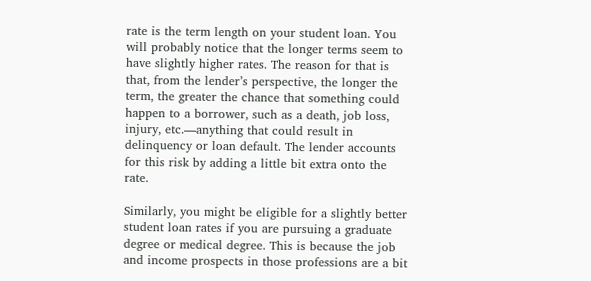rate is the term length on your student loan. You will probably notice that the longer terms seem to have slightly higher rates. The reason for that is that, from the lender’s perspective, the longer the term, the greater the chance that something could happen to a borrower, such as a death, job loss, injury, etc.—anything that could result in delinquency or loan default. The lender accounts for this risk by adding a little bit extra onto the rate.

Similarly, you might be eligible for a slightly better student loan rates if you are pursuing a graduate degree or medical degree. This is because the job and income prospects in those professions are a bit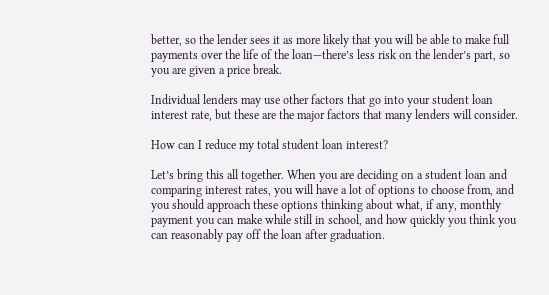better, so the lender sees it as more likely that you will be able to make full payments over the life of the loan—there’s less risk on the lender’s part, so you are given a price break.

Individual lenders may use other factors that go into your student loan interest rate, but these are the major factors that many lenders will consider.

How can I reduce my total student loan interest?

Let’s bring this all together. When you are deciding on a student loan and comparing interest rates, you will have a lot of options to choose from, and you should approach these options thinking about what, if any, monthly payment you can make while still in school, and how quickly you think you can reasonably pay off the loan after graduation.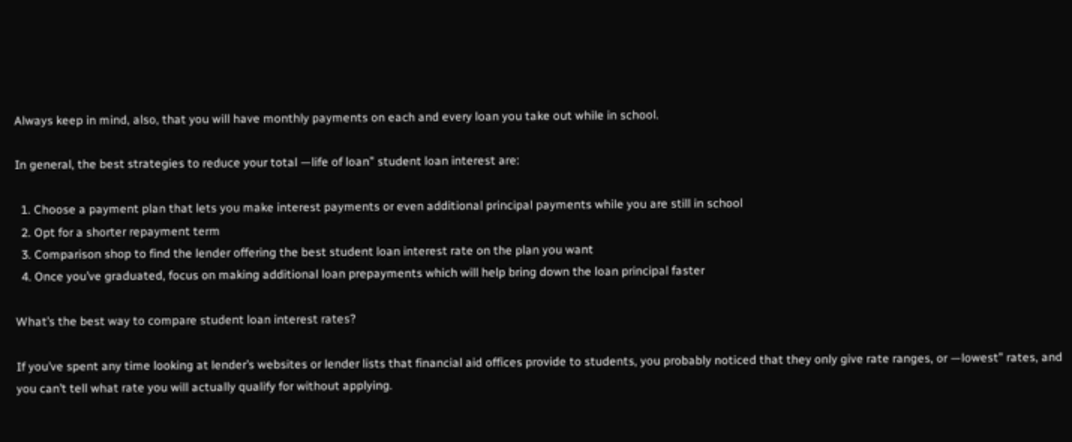Always keep in mind, also, that you will have monthly payments on each and every loan you take out while in school.

In general, the best strategies to reduce your total —life of loan” student loan interest are:

  1. Choose a payment plan that lets you make interest payments or even additional principal payments while you are still in school
  2. Opt for a shorter repayment term
  3. Comparison shop to find the lender offering the best student loan interest rate on the plan you want
  4. Once you’ve graduated, focus on making additional loan prepayments which will help bring down the loan principal faster

What’s the best way to compare student loan interest rates?

If you’ve spent any time looking at lender’s websites or lender lists that financial aid offices provide to students, you probably noticed that they only give rate ranges, or —lowest” rates, and you can’t tell what rate you will actually qualify for without applying.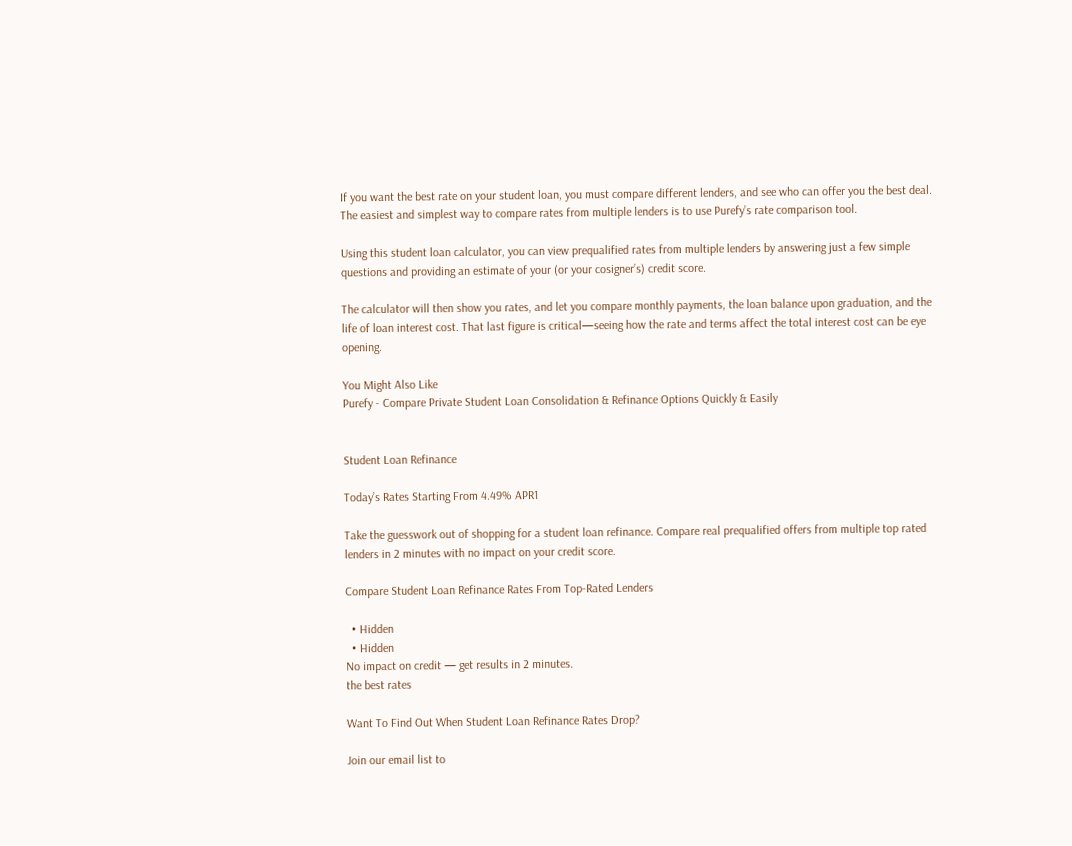If you want the best rate on your student loan, you must compare different lenders, and see who can offer you the best deal. The easiest and simplest way to compare rates from multiple lenders is to use Purefy’s rate comparison tool.

Using this student loan calculator, you can view prequalified rates from multiple lenders by answering just a few simple questions and providing an estimate of your (or your cosigner’s) credit score.

The calculator will then show you rates, and let you compare monthly payments, the loan balance upon graduation, and the life of loan interest cost. That last figure is critical—seeing how the rate and terms affect the total interest cost can be eye opening.

You Might Also Like
Purefy - Compare Private Student Loan Consolidation & Refinance Options Quickly & Easily


Student Loan Refinance

Today’s Rates Starting From 4.49% APR1

Take the guesswork out of shopping for a student loan refinance. Compare real prequalified offers from multiple top rated lenders in 2 minutes with no impact on your credit score.

Compare Student Loan Refinance Rates From Top-Rated Lenders

  • Hidden
  • Hidden
No impact on credit — get results in 2 minutes.
the best rates

Want To Find Out When Student Loan Refinance Rates Drop?

Join our email list to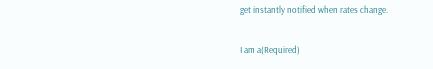get instantly notified when rates change.

I am a(Required)